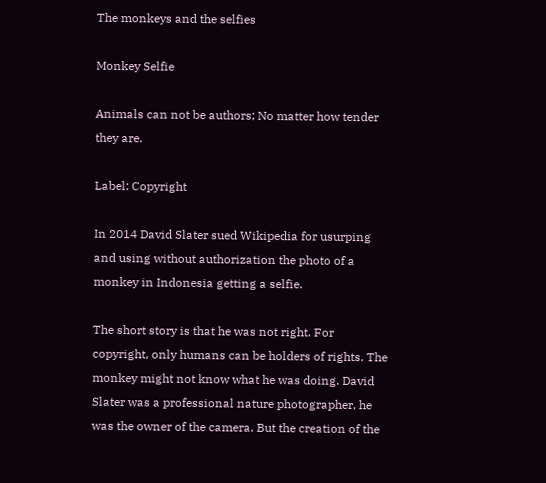The monkeys and the selfies

Monkey Selfie

Animals can not be authors; No matter how tender they are.

Label: Copyright

In 2014 David Slater sued Wikipedia for usurping and using without authorization the photo of a monkey in Indonesia getting a selfie.

The short story is that he was not right. For copyright, only humans can be holders of rights. The monkey might not know what he was doing. David Slater was a professional nature photographer, he was the owner of the camera. But the creation of the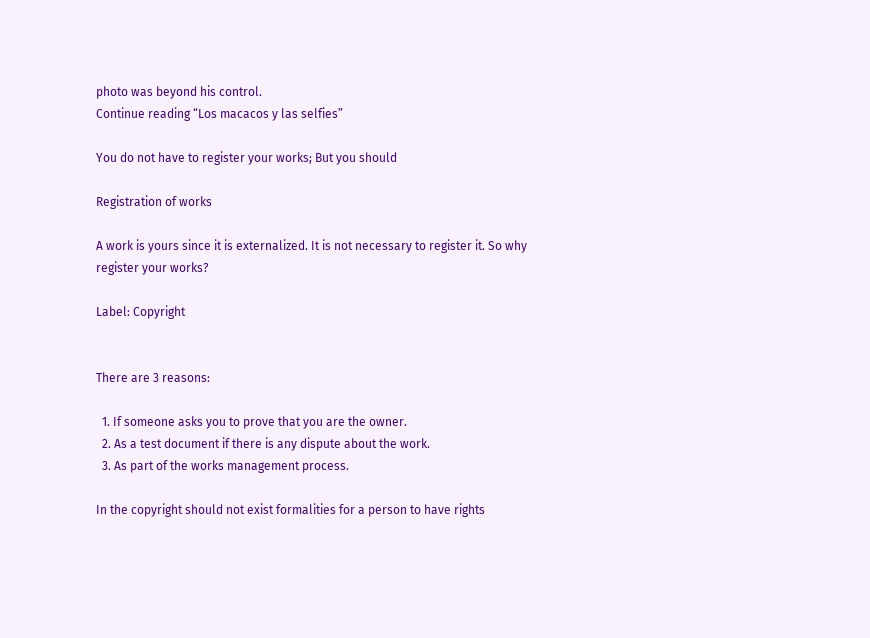photo was beyond his control.
Continue reading “Los macacos y las selfies”

You do not have to register your works; But you should

Registration of works

A work is yours since it is externalized. It is not necessary to register it. So why register your works?

Label: Copyright


There are 3 reasons:

  1. If someone asks you to prove that you are the owner.
  2. As a test document if there is any dispute about the work.
  3. As part of the works management process.

In the copyright should not exist formalities for a person to have rights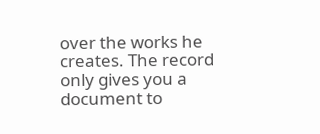over the works he creates. The record only gives you a document to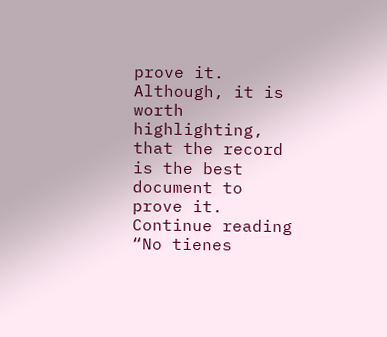prove it. Although, it is worth highlighting, that the record is the best document to prove it.
Continue reading “No tienes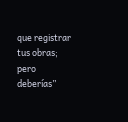que registrar tus obras; pero deberías”